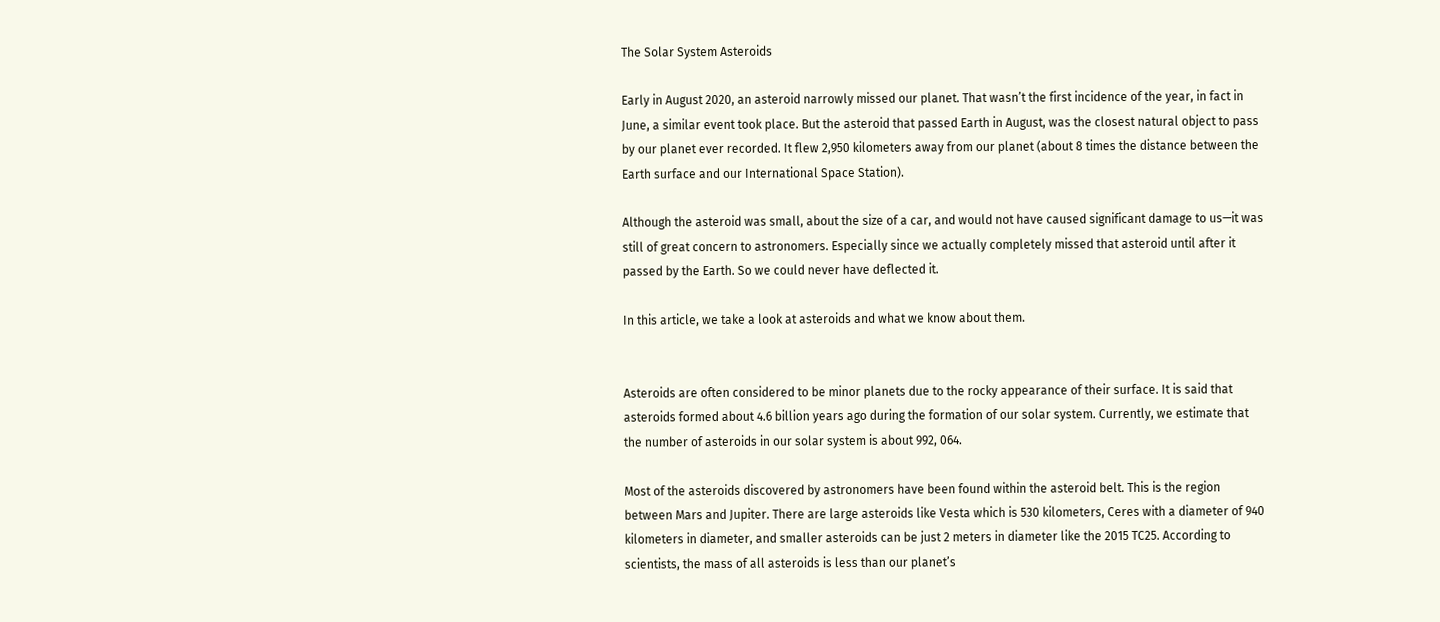The Solar System Asteroids

Early in August 2020, an asteroid narrowly missed our planet. That wasn’t the first incidence of the year, in fact in June, a similar event took place. But the asteroid that passed Earth in August, was the closest natural object to pass by our planet ever recorded. It flew 2,950 kilometers away from our planet (about 8 times the distance between the Earth surface and our International Space Station).

Although the asteroid was small, about the size of a car, and would not have caused significant damage to us—it was still of great concern to astronomers. Especially since we actually completely missed that asteroid until after it passed by the Earth. So we could never have deflected it.

In this article, we take a look at asteroids and what we know about them.


Asteroids are often considered to be minor planets due to the rocky appearance of their surface. It is said that asteroids formed about 4.6 billion years ago during the formation of our solar system. Currently, we estimate that the number of asteroids in our solar system is about 992, 064.

Most of the asteroids discovered by astronomers have been found within the asteroid belt. This is the region between Mars and Jupiter. There are large asteroids like Vesta which is 530 kilometers, Ceres with a diameter of 940 kilometers in diameter, and smaller asteroids can be just 2 meters in diameter like the 2015 TC25. According to scientists, the mass of all asteroids is less than our planet’s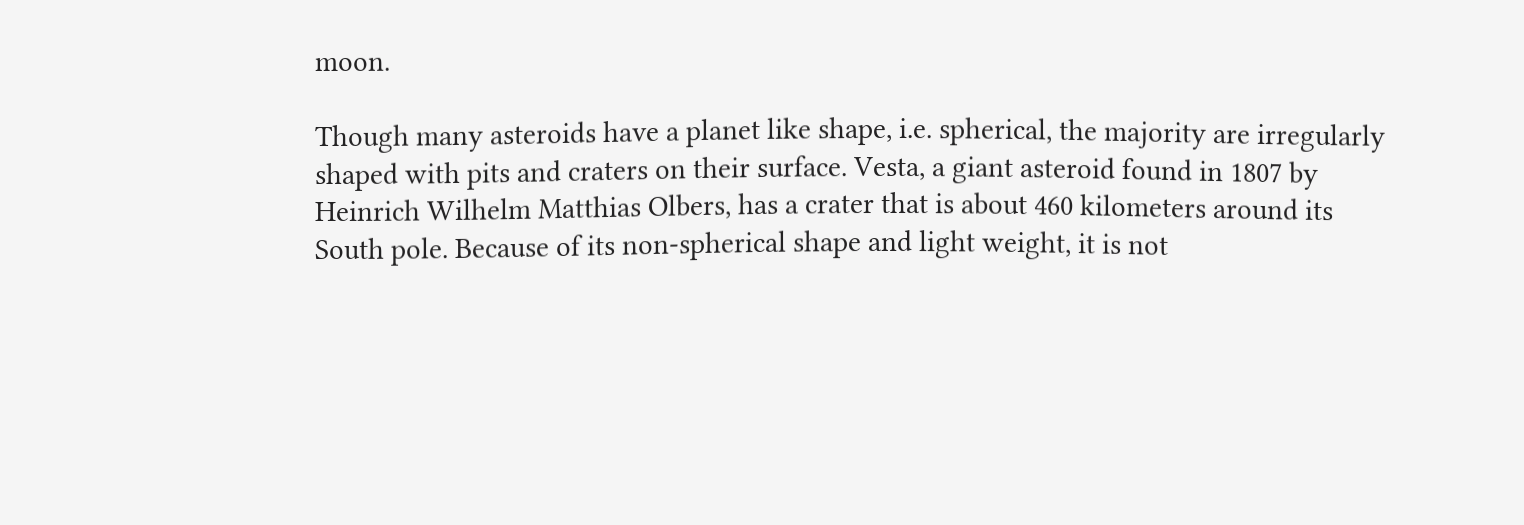moon.

Though many asteroids have a planet like shape, i.e. spherical, the majority are irregularly shaped with pits and craters on their surface. Vesta, a giant asteroid found in 1807 by Heinrich Wilhelm Matthias Olbers, has a crater that is about 460 kilometers around its South pole. Because of its non-spherical shape and light weight, it is not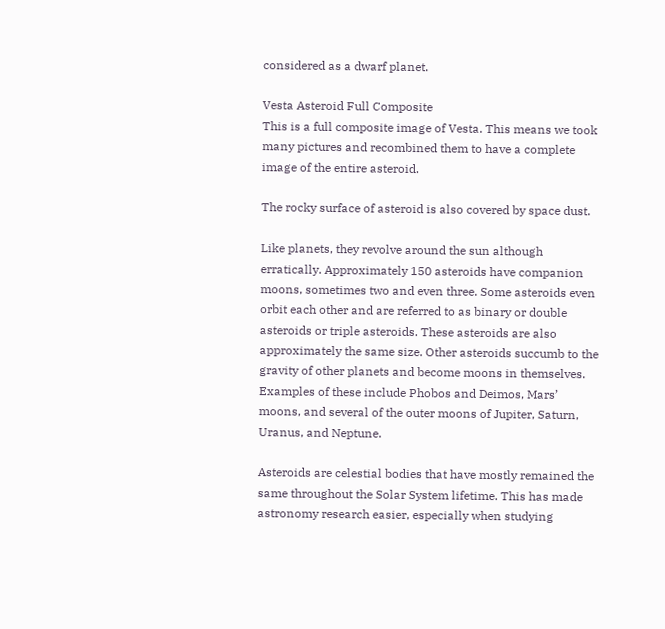considered as a dwarf planet.

Vesta Asteroid Full Composite
This is a full composite image of Vesta. This means we took many pictures and recombined them to have a complete image of the entire asteroid.

The rocky surface of asteroid is also covered by space dust.

Like planets, they revolve around the sun although erratically. Approximately 150 asteroids have companion moons, sometimes two and even three. Some asteroids even orbit each other and are referred to as binary or double asteroids or triple asteroids. These asteroids are also approximately the same size. Other asteroids succumb to the gravity of other planets and become moons in themselves. Examples of these include Phobos and Deimos, Mars’ moons, and several of the outer moons of Jupiter, Saturn, Uranus, and Neptune.

Asteroids are celestial bodies that have mostly remained the same throughout the Solar System lifetime. This has made astronomy research easier, especially when studying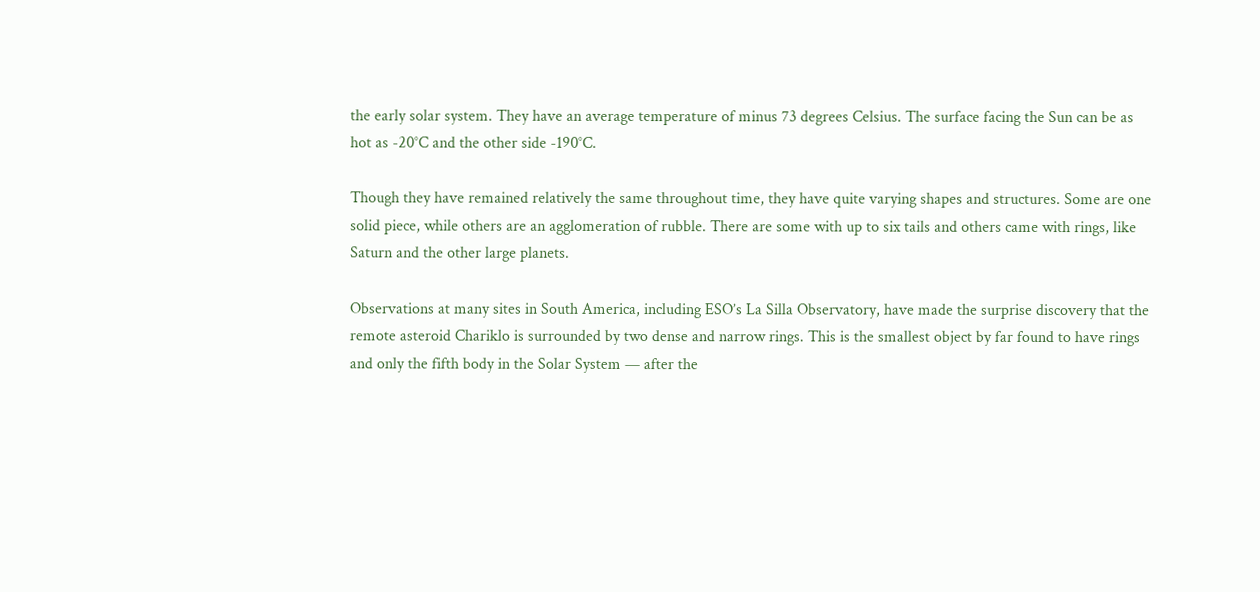the early solar system. They have an average temperature of minus 73 degrees Celsius. The surface facing the Sun can be as hot as -20°C and the other side -190°C.

Though they have remained relatively the same throughout time, they have quite varying shapes and structures. Some are one solid piece, while others are an agglomeration of rubble. There are some with up to six tails and others came with rings, like Saturn and the other large planets.

Observations at many sites in South America, including ESO’s La Silla Observatory, have made the surprise discovery that the remote asteroid Chariklo is surrounded by two dense and narrow rings. This is the smallest object by far found to have rings and only the fifth body in the Solar System — after the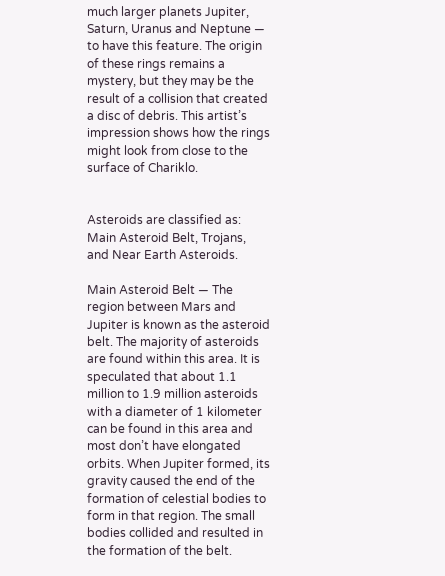much larger planets Jupiter, Saturn, Uranus and Neptune — to have this feature. The origin of these rings remains a mystery, but they may be the result of a collision that created a disc of debris. This artist’s impression shows how the rings might look from close to the surface of Chariklo.


Asteroids are classified as: Main Asteroid Belt, Trojans, and Near Earth Asteroids.

Main Asteroid Belt — The region between Mars and Jupiter is known as the asteroid belt. The majority of asteroids are found within this area. It is speculated that about 1.1 million to 1.9 million asteroids with a diameter of 1 kilometer can be found in this area and most don’t have elongated orbits. When Jupiter formed, its gravity caused the end of the formation of celestial bodies to form in that region. The small bodies collided and resulted in the formation of the belt.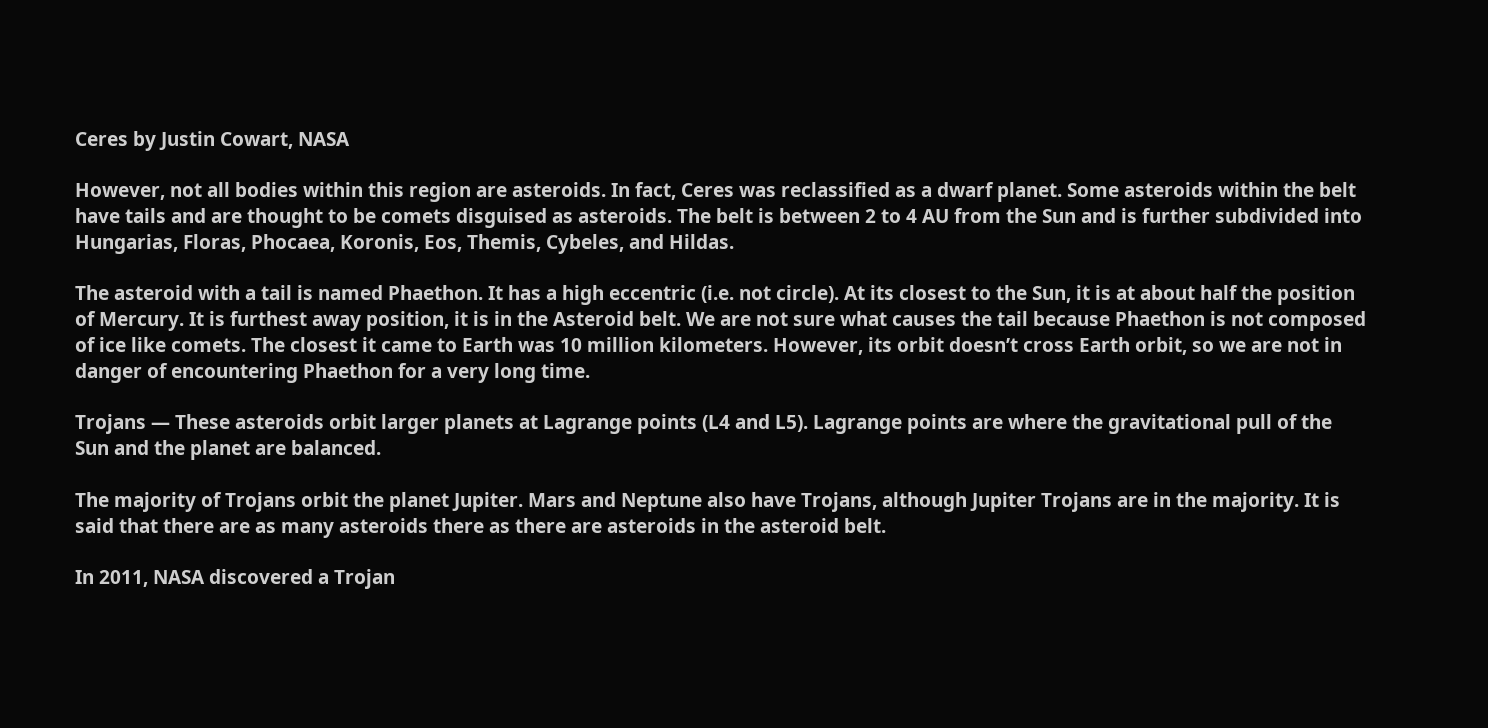Ceres by Justin Cowart, NASA

However, not all bodies within this region are asteroids. In fact, Ceres was reclassified as a dwarf planet. Some asteroids within the belt have tails and are thought to be comets disguised as asteroids. The belt is between 2 to 4 AU from the Sun and is further subdivided into Hungarias, Floras, Phocaea, Koronis, Eos, Themis, Cybeles, and Hildas.

The asteroid with a tail is named Phaethon. It has a high eccentric (i.e. not circle). At its closest to the Sun, it is at about half the position of Mercury. It is furthest away position, it is in the Asteroid belt. We are not sure what causes the tail because Phaethon is not composed of ice like comets. The closest it came to Earth was 10 million kilometers. However, its orbit doesn’t cross Earth orbit, so we are not in danger of encountering Phaethon for a very long time.

Trojans — These asteroids orbit larger planets at Lagrange points (L4 and L5). Lagrange points are where the gravitational pull of the Sun and the planet are balanced.

The majority of Trojans orbit the planet Jupiter. Mars and Neptune also have Trojans, although Jupiter Trojans are in the majority. It is said that there are as many asteroids there as there are asteroids in the asteroid belt.

In 2011, NASA discovered a Trojan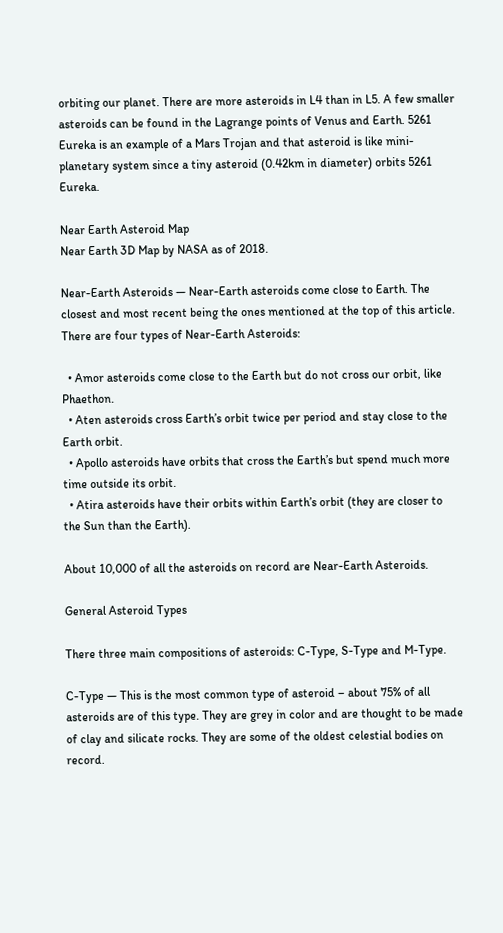orbiting our planet. There are more asteroids in L4 than in L5. A few smaller asteroids can be found in the Lagrange points of Venus and Earth. 5261 Eureka is an example of a Mars Trojan and that asteroid is like mini-planetary system since a tiny asteroid (0.42km in diameter) orbits 5261 Eureka.

Near Earth Asteroid Map
Near Earth 3D Map by NASA as of 2018.

Near-Earth Asteroids — Near-Earth asteroids come close to Earth. The closest and most recent being the ones mentioned at the top of this article. There are four types of Near-Earth Asteroids:

  • Amor asteroids come close to the Earth but do not cross our orbit, like Phaethon.
  • Aten asteroids cross Earth’s orbit twice per period and stay close to the Earth orbit.
  • Apollo asteroids have orbits that cross the Earth’s but spend much more time outside its orbit.
  • Atira asteroids have their orbits within Earth’s orbit (they are closer to the Sun than the Earth).

About 10,000 of all the asteroids on record are Near-Earth Asteroids.

General Asteroid Types

There three main compositions of asteroids: C-Type, S-Type and M-Type.

C-Type — This is the most common type of asteroid – about 75% of all asteroids are of this type. They are grey in color and are thought to be made of clay and silicate rocks. They are some of the oldest celestial bodies on record.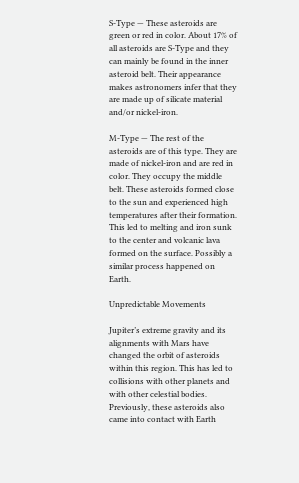S-Type — These asteroids are green or red in color. About 17% of all asteroids are S-Type and they can mainly be found in the inner asteroid belt. Their appearance makes astronomers infer that they are made up of silicate material and/or nickel-iron.

M-Type — The rest of the asteroids are of this type. They are made of nickel-iron and are red in color. They occupy the middle belt. These asteroids formed close to the sun and experienced high temperatures after their formation. This led to melting and iron sunk to the center and volcanic lava formed on the surface. Possibly a similar process happened on Earth.

Unpredictable Movements

Jupiter’s extreme gravity and its alignments with Mars have changed the orbit of asteroids within this region. This has led to collisions with other planets and with other celestial bodies. Previously, these asteroids also came into contact with Earth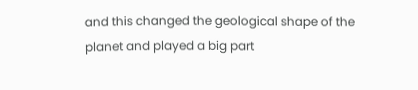and this changed the geological shape of the planet and played a big part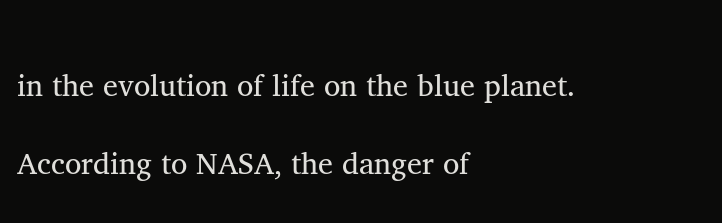in the evolution of life on the blue planet.

According to NASA, the danger of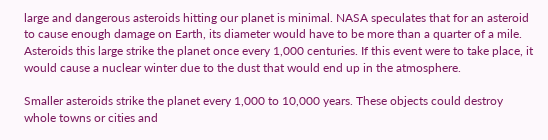large and dangerous asteroids hitting our planet is minimal. NASA speculates that for an asteroid to cause enough damage on Earth, its diameter would have to be more than a quarter of a mile. Asteroids this large strike the planet once every 1,000 centuries. If this event were to take place, it would cause a nuclear winter due to the dust that would end up in the atmosphere.

Smaller asteroids strike the planet every 1,000 to 10,000 years. These objects could destroy whole towns or cities and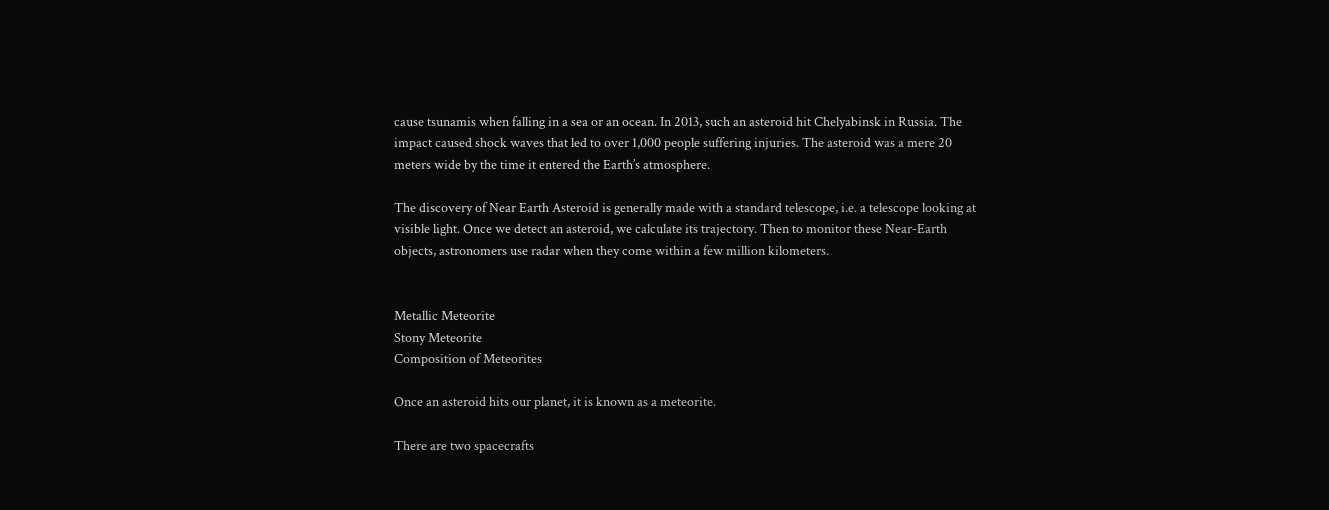cause tsunamis when falling in a sea or an ocean. In 2013, such an asteroid hit Chelyabinsk in Russia. The impact caused shock waves that led to over 1,000 people suffering injuries. The asteroid was a mere 20 meters wide by the time it entered the Earth’s atmosphere.

The discovery of Near Earth Asteroid is generally made with a standard telescope, i.e. a telescope looking at visible light. Once we detect an asteroid, we calculate its trajectory. Then to monitor these Near-Earth objects, astronomers use radar when they come within a few million kilometers.


Metallic Meteorite
Stony Meteorite
Composition of Meteorites

Once an asteroid hits our planet, it is known as a meteorite.

There are two spacecrafts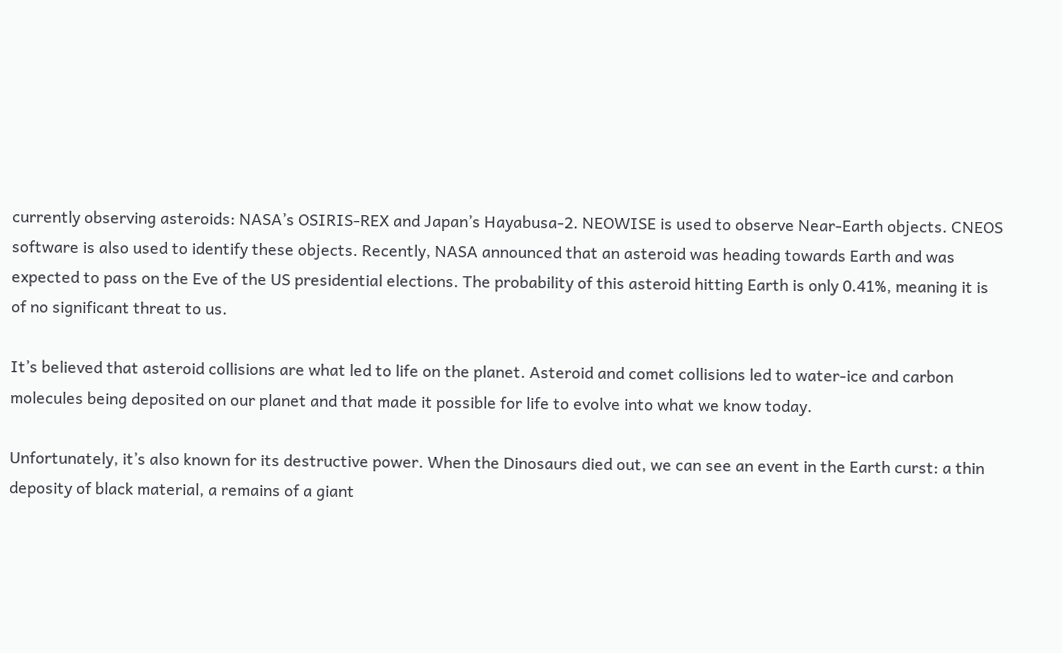currently observing asteroids: NASA’s OSIRIS-REX and Japan’s Hayabusa-2. NEOWISE is used to observe Near-Earth objects. CNEOS software is also used to identify these objects. Recently, NASA announced that an asteroid was heading towards Earth and was expected to pass on the Eve of the US presidential elections. The probability of this asteroid hitting Earth is only 0.41%, meaning it is of no significant threat to us.

It’s believed that asteroid collisions are what led to life on the planet. Asteroid and comet collisions led to water-ice and carbon molecules being deposited on our planet and that made it possible for life to evolve into what we know today.

Unfortunately, it’s also known for its destructive power. When the Dinosaurs died out, we can see an event in the Earth curst: a thin deposity of black material, a remains of a giant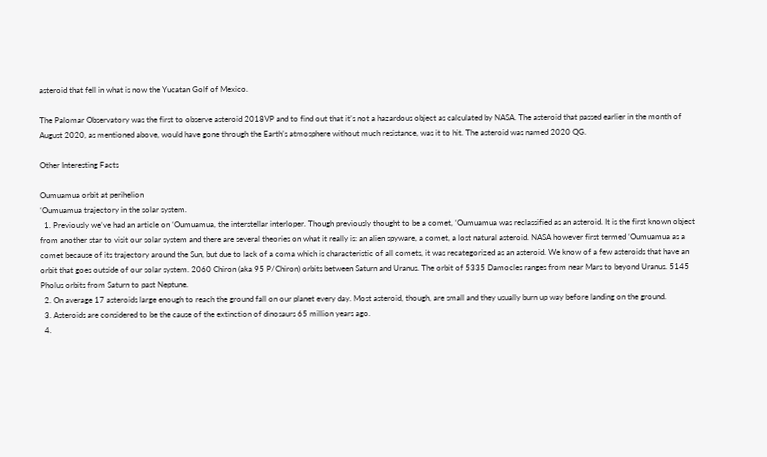asteroid that fell in what is now the Yucatan Golf of Mexico.

The Palomar Observatory was the first to observe asteroid 2018VP and to find out that it’s not a hazardous object as calculated by NASA. The asteroid that passed earlier in the month of August 2020, as mentioned above, would have gone through the Earth’s atmosphere without much resistance, was it to hit. The asteroid was named 2020 QG.

Other Interesting Facts

Oumuamua orbit at perihelion
ʻOumuamua trajectory in the solar system.
  1. Previously we’ve had an article on ʻOumuamua, the interstellar interloper. Though previously thought to be a comet, ʻOumuamua was reclassified as an asteroid. It is the first known object from another star to visit our solar system and there are several theories on what it really is: an alien spyware, a comet, a lost natural asteroid. NASA however first termed ʻOumuamua as a comet because of its trajectory around the Sun, but due to lack of a coma which is characteristic of all comets, it was recategorized as an asteroid. We know of a few asteroids that have an orbit that goes outside of our solar system. 2060 Chiron (aka 95 P/Chiron) orbits between Saturn and Uranus. The orbit of 5335 Damocles ranges from near Mars to beyond Uranus. 5145 Pholus orbits from Saturn to past Neptune.
  2. On average 17 asteroids large enough to reach the ground fall on our planet every day. Most asteroid, though, are small and they usually burn up way before landing on the ground.
  3. Asteroids are considered to be the cause of the extinction of dinosaurs 65 million years ago.
  4.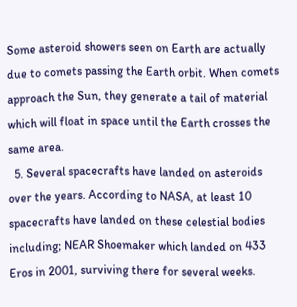Some asteroid showers seen on Earth are actually due to comets passing the Earth orbit. When comets approach the Sun, they generate a tail of material which will float in space until the Earth crosses the same area.
  5. Several spacecrafts have landed on asteroids over the years. According to NASA, at least 10 spacecrafts have landed on these celestial bodies including; NEAR Shoemaker which landed on 433 Eros in 2001, surviving there for several weeks.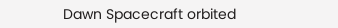Dawn Spacecraft orbited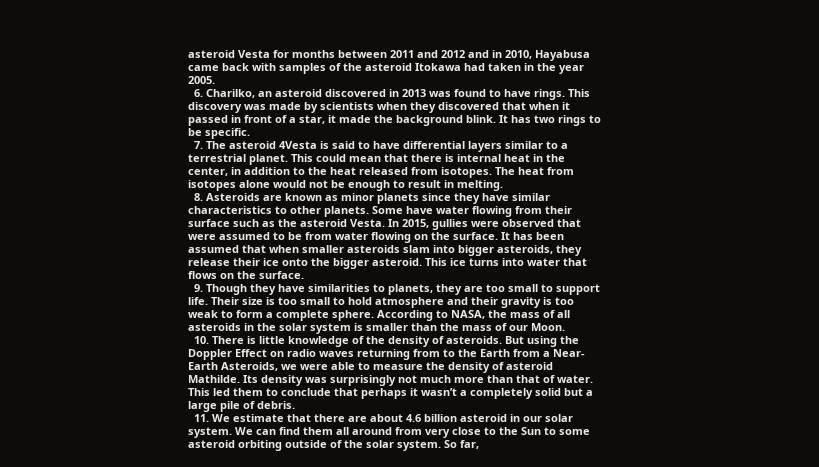asteroid Vesta for months between 2011 and 2012 and in 2010, Hayabusa came back with samples of the asteroid Itokawa had taken in the year 2005.
  6. Charilko, an asteroid discovered in 2013 was found to have rings. This discovery was made by scientists when they discovered that when it passed in front of a star, it made the background blink. It has two rings to be specific.
  7. The asteroid 4Vesta is said to have differential layers similar to a terrestrial planet. This could mean that there is internal heat in the center, in addition to the heat released from isotopes. The heat from isotopes alone would not be enough to result in melting.
  8. Asteroids are known as minor planets since they have similar characteristics to other planets. Some have water flowing from their surface such as the asteroid Vesta. In 2015, gullies were observed that were assumed to be from water flowing on the surface. It has been assumed that when smaller asteroids slam into bigger asteroids, they release their ice onto the bigger asteroid. This ice turns into water that flows on the surface.
  9. Though they have similarities to planets, they are too small to support life. Their size is too small to hold atmosphere and their gravity is too weak to form a complete sphere. According to NASA, the mass of all asteroids in the solar system is smaller than the mass of our Moon.
  10. There is little knowledge of the density of asteroids. But using the Doppler Effect on radio waves returning from to the Earth from a Near-Earth Asteroids, we were able to measure the density of asteroid Mathilde. Its density was surprisingly not much more than that of water. This led them to conclude that perhaps it wasn’t a completely solid but a large pile of debris.
  11. We estimate that there are about 4.6 billion asteroid in our solar system. We can find them all around from very close to the Sun to some asteroid orbiting outside of the solar system. So far,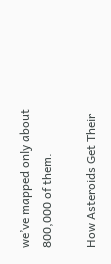we’ve mapped only about 800,000 of them.

How Asteroids Get Their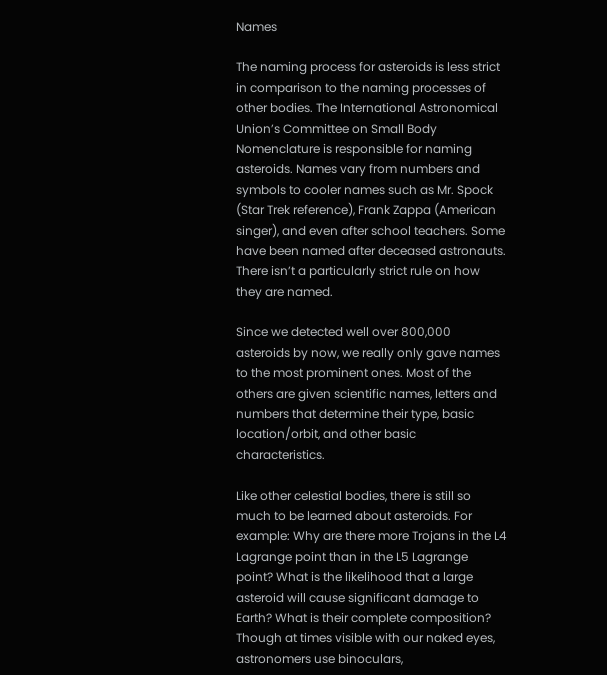Names

The naming process for asteroids is less strict in comparison to the naming processes of other bodies. The International Astronomical Union’s Committee on Small Body Nomenclature is responsible for naming asteroids. Names vary from numbers and symbols to cooler names such as Mr. Spock (Star Trek reference), Frank Zappa (American singer), and even after school teachers. Some have been named after deceased astronauts. There isn’t a particularly strict rule on how they are named.

Since we detected well over 800,000 asteroids by now, we really only gave names to the most prominent ones. Most of the others are given scientific names, letters and numbers that determine their type, basic location/orbit, and other basic characteristics.

Like other celestial bodies, there is still so much to be learned about asteroids. For example: Why are there more Trojans in the L4 Lagrange point than in the L5 Lagrange point? What is the likelihood that a large asteroid will cause significant damage to Earth? What is their complete composition? Though at times visible with our naked eyes, astronomers use binoculars,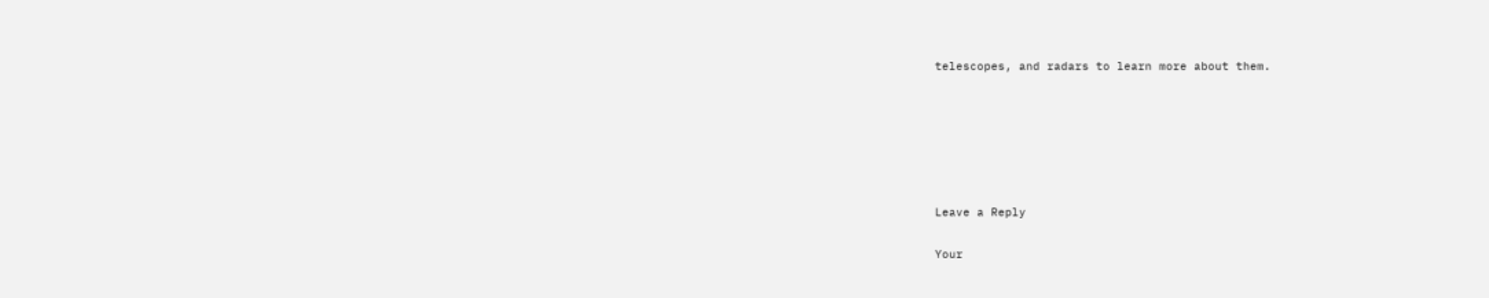telescopes, and radars to learn more about them.






Leave a Reply

Your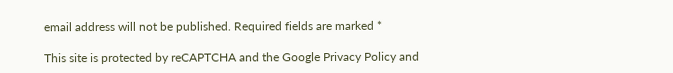email address will not be published. Required fields are marked *

This site is protected by reCAPTCHA and the Google Privacy Policy and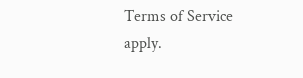Terms of Service apply.